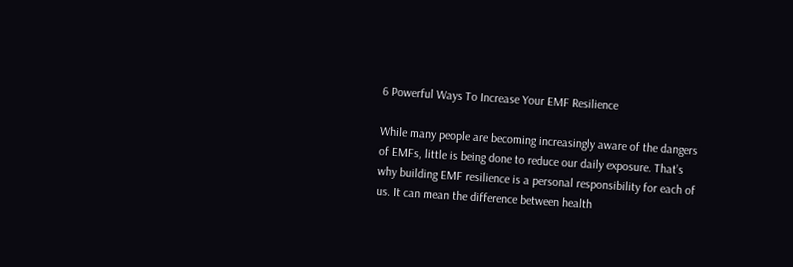6 Powerful Ways To Increase Your EMF Resilience

While many people are becoming increasingly aware of the dangers of EMFs, little is being done to reduce our daily exposure. That’s why building EMF resilience is a personal responsibility for each of us. It can mean the difference between health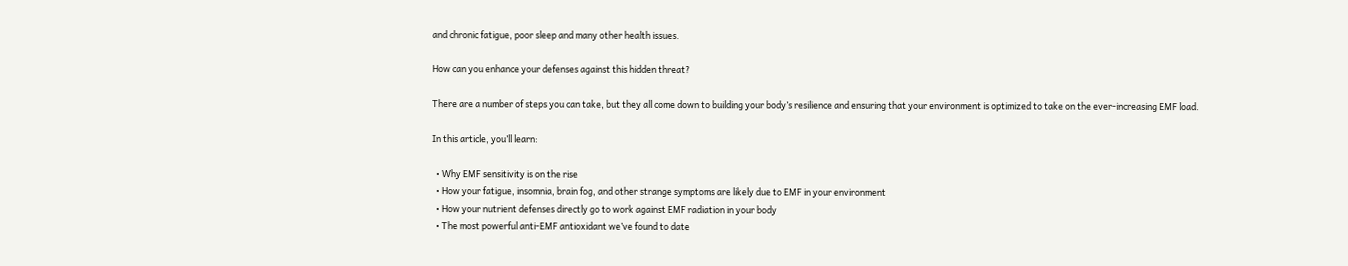and chronic fatigue, poor sleep and many other health issues.

How can you enhance your defenses against this hidden threat?

There are a number of steps you can take, but they all come down to building your body’s resilience and ensuring that your environment is optimized to take on the ever-increasing EMF load.

In this article, you’ll learn:

  • Why EMF sensitivity is on the rise
  • How your fatigue, insomnia, brain fog, and other strange symptoms are likely due to EMF in your environment
  • How your nutrient defenses directly go to work against EMF radiation in your body
  • The most powerful anti-EMF antioxidant we’ve found to date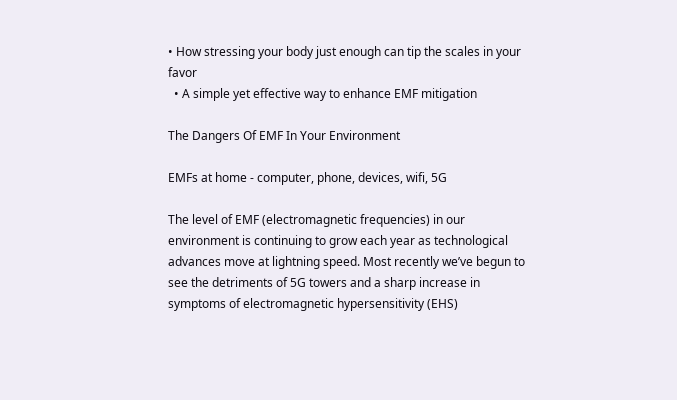• How stressing your body just enough can tip the scales in your favor
  • A simple yet effective way to enhance EMF mitigation

The Dangers Of EMF In Your Environment

EMFs at home - computer, phone, devices, wifi, 5G

The level of EMF (electromagnetic frequencies) in our environment is continuing to grow each year as technological advances move at lightning speed. Most recently we’ve begun to see the detriments of 5G towers and a sharp increase in symptoms of electromagnetic hypersensitivity (EHS)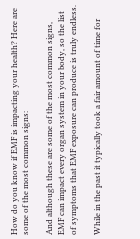How do you know if EMF is impacting your health? Here are some of the most common signs:

And although these are some of the most common signs, EMF can impact every organ system in your body, so the list of symptoms that EMF exposure can produce is truly endless.

While in the past it typically took a fair amount of time for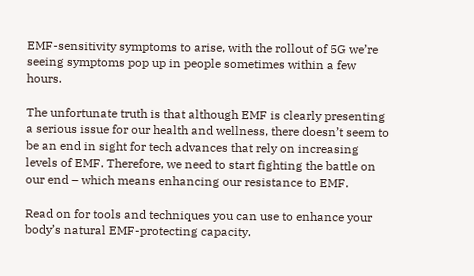EMF-sensitivity symptoms to arise, with the rollout of 5G we’re seeing symptoms pop up in people sometimes within a few hours.

The unfortunate truth is that although EMF is clearly presenting a serious issue for our health and wellness, there doesn’t seem to be an end in sight for tech advances that rely on increasing levels of EMF. Therefore, we need to start fighting the battle on our end – which means enhancing our resistance to EMF.

Read on for tools and techniques you can use to enhance your body’s natural EMF-protecting capacity.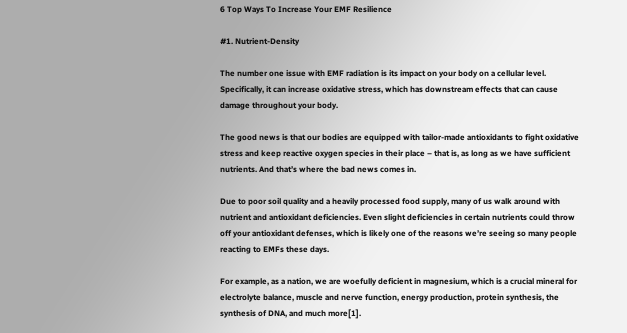6 Top Ways To Increase Your EMF Resilience

#1. Nutrient-Density

The number one issue with EMF radiation is its impact on your body on a cellular level. Specifically, it can increase oxidative stress, which has downstream effects that can cause damage throughout your body.

The good news is that our bodies are equipped with tailor-made antioxidants to fight oxidative stress and keep reactive oxygen species in their place – that is, as long as we have sufficient nutrients. And that’s where the bad news comes in.

Due to poor soil quality and a heavily processed food supply, many of us walk around with nutrient and antioxidant deficiencies. Even slight deficiencies in certain nutrients could throw off your antioxidant defenses, which is likely one of the reasons we’re seeing so many people reacting to EMFs these days.

For example, as a nation, we are woefully deficient in magnesium, which is a crucial mineral for electrolyte balance, muscle and nerve function, energy production, protein synthesis, the synthesis of DNA, and much more[1].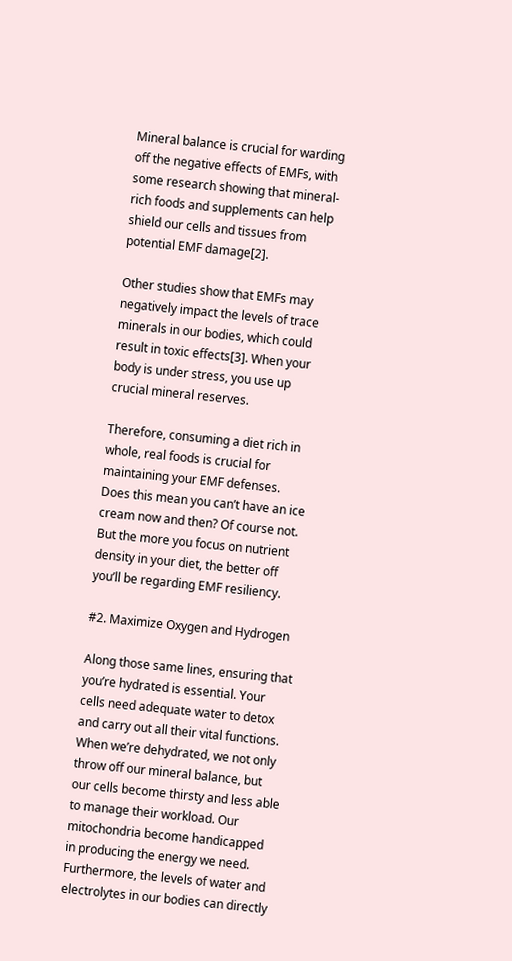Mineral balance is crucial for warding off the negative effects of EMFs, with some research showing that mineral-rich foods and supplements can help shield our cells and tissues from potential EMF damage[2].

Other studies show that EMFs may negatively impact the levels of trace minerals in our bodies, which could result in toxic effects[3]. When your body is under stress, you use up crucial mineral reserves.

Therefore, consuming a diet rich in whole, real foods is crucial for maintaining your EMF defenses. Does this mean you can’t have an ice cream now and then? Of course not. But the more you focus on nutrient density in your diet, the better off you’ll be regarding EMF resiliency.

#2. Maximize Oxygen and Hydrogen

Along those same lines, ensuring that you’re hydrated is essential. Your cells need adequate water to detox and carry out all their vital functions. When we’re dehydrated, we not only throw off our mineral balance, but our cells become thirsty and less able to manage their workload. Our mitochondria become handicapped in producing the energy we need. Furthermore, the levels of water and electrolytes in our bodies can directly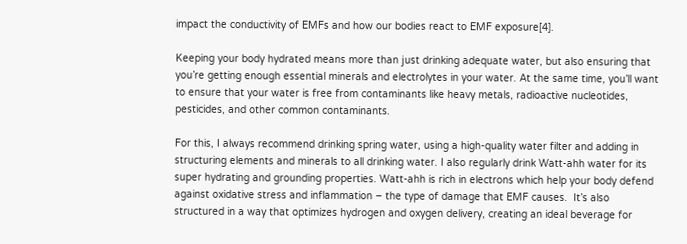impact the conductivity of EMFs and how our bodies react to EMF exposure[4].

Keeping your body hydrated means more than just drinking adequate water, but also ensuring that you’re getting enough essential minerals and electrolytes in your water. At the same time, you’ll want to ensure that your water is free from contaminants like heavy metals, radioactive nucleotides, pesticides, and other common contaminants.

For this, I always recommend drinking spring water, using a high-quality water filter and adding in structuring elements and minerals to all drinking water. I also regularly drink Watt-ahh water for its super hydrating and grounding properties. Watt-ahh is rich in electrons which help your body defend against oxidative stress and inflammation – the type of damage that EMF causes.  It’s also structured in a way that optimizes hydrogen and oxygen delivery, creating an ideal beverage for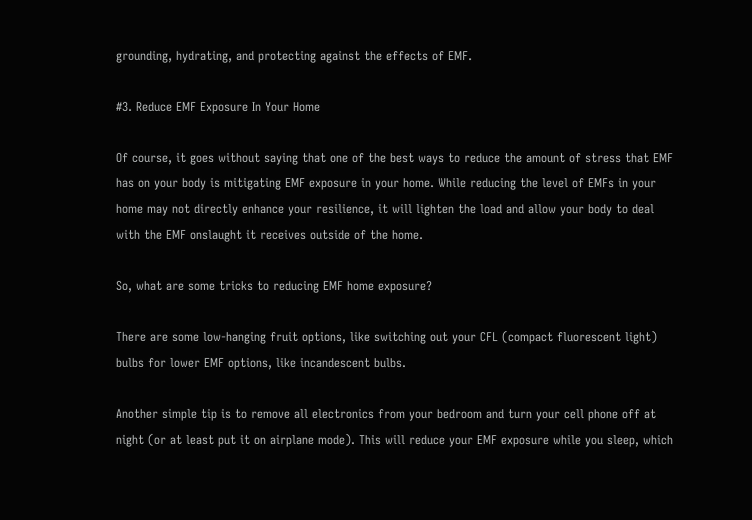grounding, hydrating, and protecting against the effects of EMF.

#3. Reduce EMF Exposure In Your Home

Of course, it goes without saying that one of the best ways to reduce the amount of stress that EMF has on your body is mitigating EMF exposure in your home. While reducing the level of EMFs in your home may not directly enhance your resilience, it will lighten the load and allow your body to deal with the EMF onslaught it receives outside of the home.

So, what are some tricks to reducing EMF home exposure?

There are some low-hanging fruit options, like switching out your CFL (compact fluorescent light) bulbs for lower EMF options, like incandescent bulbs.

Another simple tip is to remove all electronics from your bedroom and turn your cell phone off at night (or at least put it on airplane mode). This will reduce your EMF exposure while you sleep, which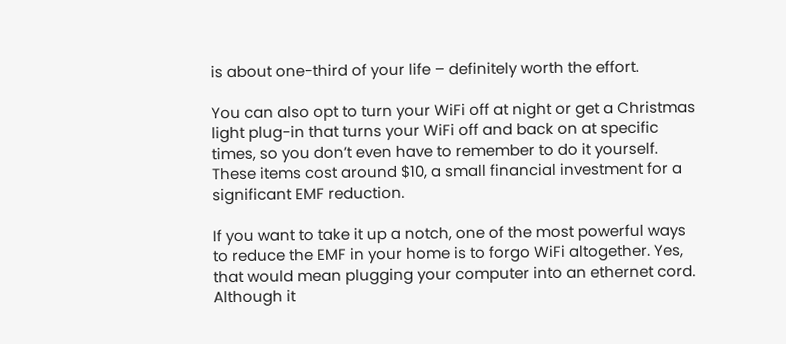is about one-third of your life – definitely worth the effort.

You can also opt to turn your WiFi off at night or get a Christmas light plug-in that turns your WiFi off and back on at specific times, so you don’t even have to remember to do it yourself. These items cost around $10, a small financial investment for a significant EMF reduction.

If you want to take it up a notch, one of the most powerful ways to reduce the EMF in your home is to forgo WiFi altogether. Yes, that would mean plugging your computer into an ethernet cord. Although it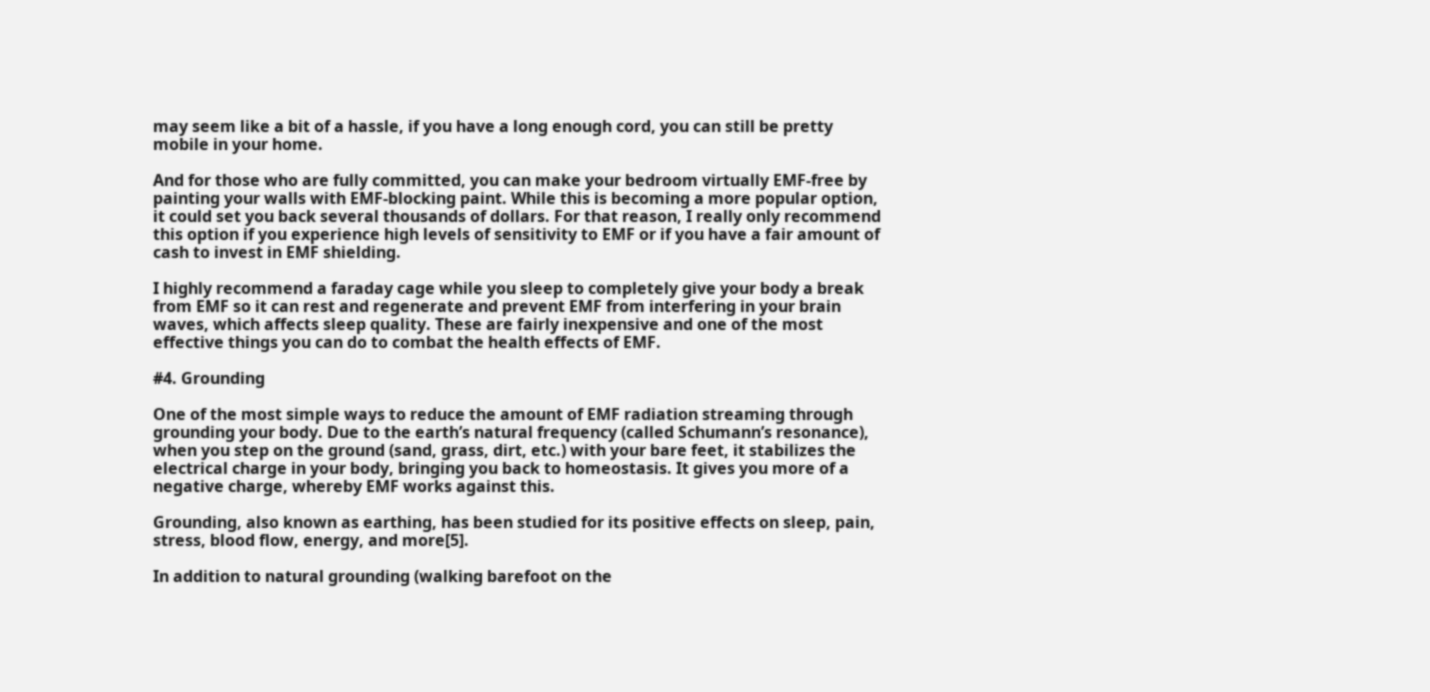may seem like a bit of a hassle, if you have a long enough cord, you can still be pretty mobile in your home.

And for those who are fully committed, you can make your bedroom virtually EMF-free by painting your walls with EMF-blocking paint. While this is becoming a more popular option, it could set you back several thousands of dollars. For that reason, I really only recommend this option if you experience high levels of sensitivity to EMF or if you have a fair amount of cash to invest in EMF shielding.

I highly recommend a faraday cage while you sleep to completely give your body a break from EMF so it can rest and regenerate and prevent EMF from interfering in your brain waves, which affects sleep quality. These are fairly inexpensive and one of the most effective things you can do to combat the health effects of EMF.

#4. Grounding

One of the most simple ways to reduce the amount of EMF radiation streaming through grounding your body. Due to the earth’s natural frequency (called Schumann’s resonance), when you step on the ground (sand, grass, dirt, etc.) with your bare feet, it stabilizes the electrical charge in your body, bringing you back to homeostasis. It gives you more of a negative charge, whereby EMF works against this.

Grounding, also known as earthing, has been studied for its positive effects on sleep, pain, stress, blood flow, energy, and more[5].

In addition to natural grounding (walking barefoot on the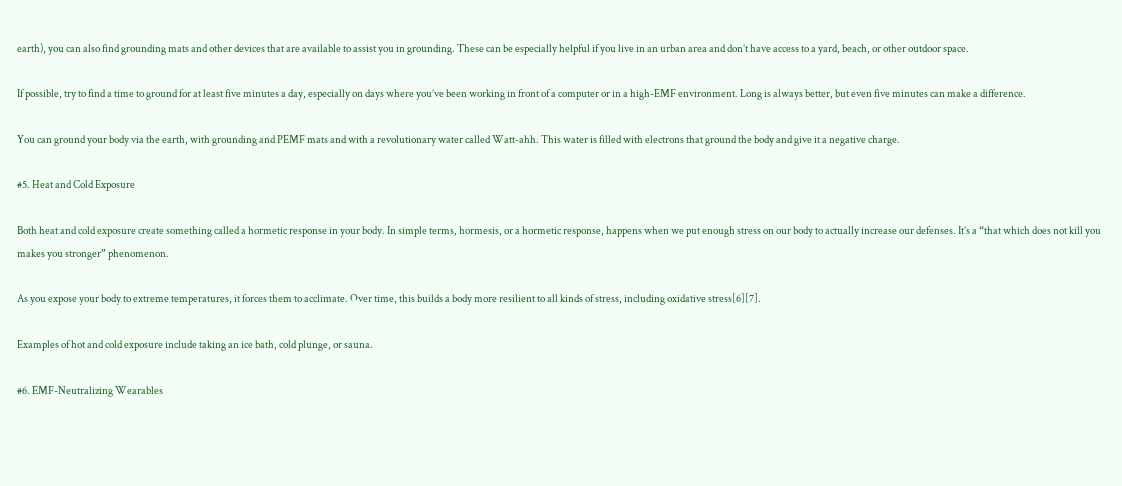earth), you can also find grounding mats and other devices that are available to assist you in grounding. These can be especially helpful if you live in an urban area and don’t have access to a yard, beach, or other outdoor space.

If possible, try to find a time to ground for at least five minutes a day, especially on days where you’ve been working in front of a computer or in a high-EMF environment. Long is always better, but even five minutes can make a difference.

You can ground your body via the earth, with grounding and PEMF mats and with a revolutionary water called Watt-ahh. This water is filled with electrons that ground the body and give it a negative charge.

#5. Heat and Cold Exposure

Both heat and cold exposure create something called a hormetic response in your body. In simple terms, hormesis, or a hormetic response, happens when we put enough stress on our body to actually increase our defenses. It’s a “that which does not kill you makes you stronger” phenomenon.

As you expose your body to extreme temperatures, it forces them to acclimate. Over time, this builds a body more resilient to all kinds of stress, including oxidative stress[6][7].

Examples of hot and cold exposure include taking an ice bath, cold plunge, or sauna.

#6. EMF-Neutralizing Wearables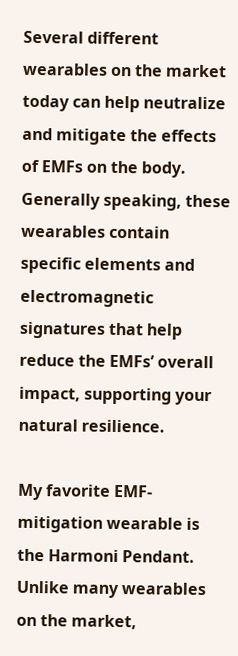Several different wearables on the market today can help neutralize and mitigate the effects of EMFs on the body. Generally speaking, these wearables contain specific elements and electromagnetic signatures that help reduce the EMFs’ overall impact, supporting your natural resilience.

My favorite EMF-mitigation wearable is the Harmoni Pendant. Unlike many wearables on the market,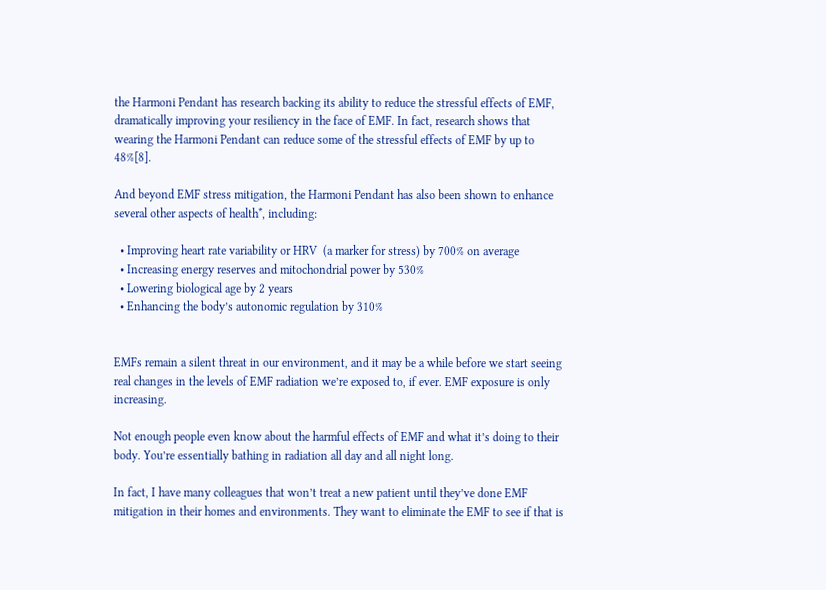the Harmoni Pendant has research backing its ability to reduce the stressful effects of EMF, dramatically improving your resiliency in the face of EMF. In fact, research shows that wearing the Harmoni Pendant can reduce some of the stressful effects of EMF by up to 48%[8].

And beyond EMF stress mitigation, the Harmoni Pendant has also been shown to enhance several other aspects of health*, including:

  • Improving heart rate variability or HRV  (a marker for stress) by 700% on average
  • Increasing energy reserves and mitochondrial power by 530%
  • Lowering biological age by 2 years
  • Enhancing the body’s autonomic regulation by 310%


EMFs remain a silent threat in our environment, and it may be a while before we start seeing real changes in the levels of EMF radiation we’re exposed to, if ever. EMF exposure is only increasing.

Not enough people even know about the harmful effects of EMF and what it’s doing to their body. You’re essentially bathing in radiation all day and all night long.

In fact, I have many colleagues that won’t treat a new patient until they’ve done EMF mitigation in their homes and environments. They want to eliminate the EMF to see if that is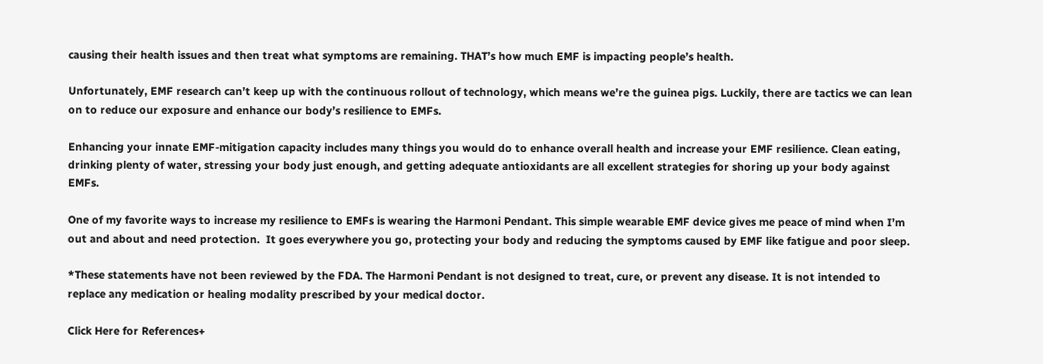causing their health issues and then treat what symptoms are remaining. THAT’s how much EMF is impacting people’s health.

Unfortunately, EMF research can’t keep up with the continuous rollout of technology, which means we’re the guinea pigs. Luckily, there are tactics we can lean on to reduce our exposure and enhance our body’s resilience to EMFs.

Enhancing your innate EMF-mitigation capacity includes many things you would do to enhance overall health and increase your EMF resilience. Clean eating, drinking plenty of water, stressing your body just enough, and getting adequate antioxidants are all excellent strategies for shoring up your body against EMFs.

One of my favorite ways to increase my resilience to EMFs is wearing the Harmoni Pendant. This simple wearable EMF device gives me peace of mind when I’m out and about and need protection.  It goes everywhere you go, protecting your body and reducing the symptoms caused by EMF like fatigue and poor sleep.

*These statements have not been reviewed by the FDA. The Harmoni Pendant is not designed to treat, cure, or prevent any disease. It is not intended to replace any medication or healing modality prescribed by your medical doctor.

Click Here for References+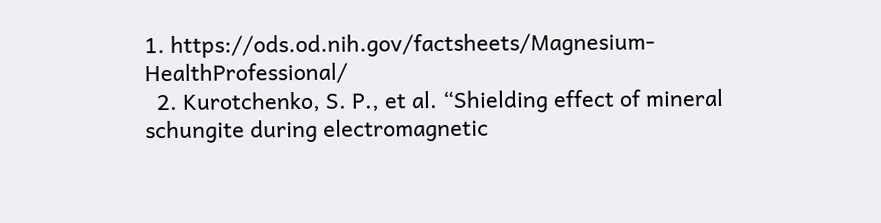1. https://ods.od.nih.gov/factsheets/Magnesium-HealthProfessional/
  2. Kurotchenko, S. P., et al. “Shielding effect of mineral schungite during electromagnetic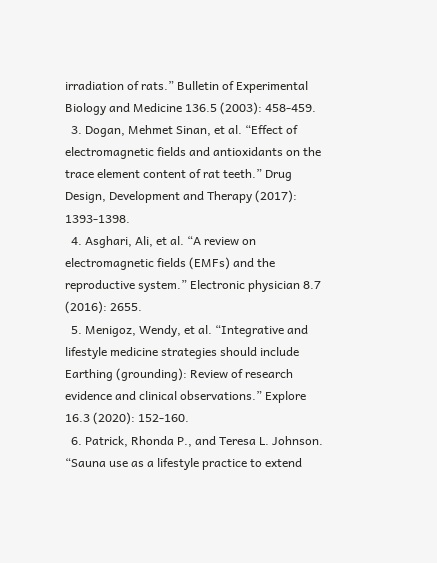irradiation of rats.” Bulletin of Experimental Biology and Medicine 136.5 (2003): 458-459.
  3. Dogan, Mehmet Sinan, et al. “Effect of electromagnetic fields and antioxidants on the trace element content of rat teeth.” Drug Design, Development and Therapy (2017): 1393-1398.
  4. Asghari, Ali, et al. “A review on electromagnetic fields (EMFs) and the reproductive system.” Electronic physician 8.7 (2016): 2655.
  5. Menigoz, Wendy, et al. “Integrative and lifestyle medicine strategies should include Earthing (grounding): Review of research evidence and clinical observations.” Explore 16.3 (2020): 152-160.
  6. Patrick, Rhonda P., and Teresa L. Johnson. “Sauna use as a lifestyle practice to extend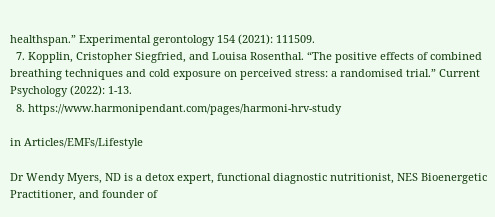healthspan.” Experimental gerontology 154 (2021): 111509.
  7. Kopplin, Cristopher Siegfried, and Louisa Rosenthal. “The positive effects of combined breathing techniques and cold exposure on perceived stress: a randomised trial.” Current Psychology (2022): 1-13.
  8. https://www.harmonipendant.com/pages/harmoni-hrv-study

in Articles/EMFs/Lifestyle

Dr Wendy Myers, ND is a detox expert, functional diagnostic nutritionist, NES Bioenergetic Practitioner, and founder of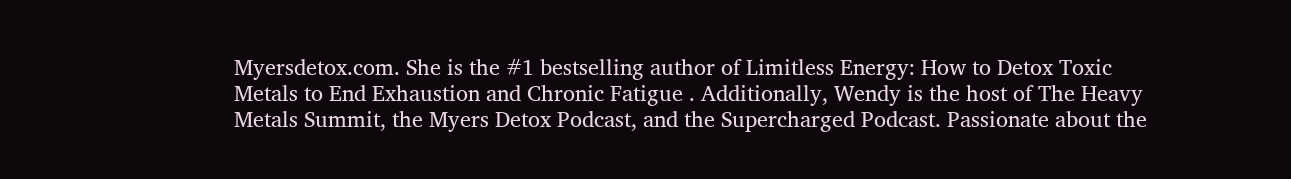Myersdetox.com. She is the #1 bestselling author of Limitless Energy: How to Detox Toxic Metals to End Exhaustion and Chronic Fatigue . Additionally, Wendy is the host of The Heavy Metals Summit, the Myers Detox Podcast, and the Supercharged Podcast. Passionate about the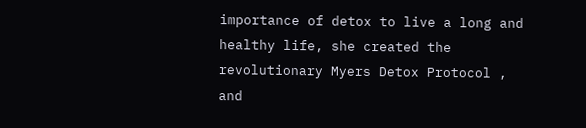importance of detox to live a long and healthy life, she created the revolutionary Myers Detox Protocol , and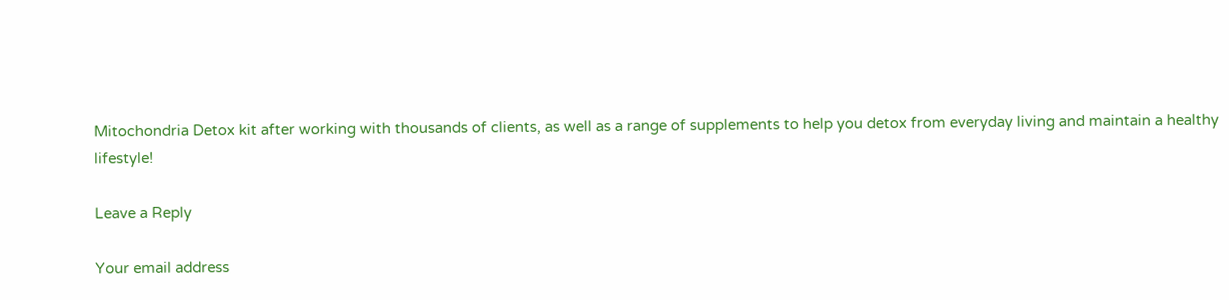Mitochondria Detox kit after working with thousands of clients, as well as a range of supplements to help you detox from everyday living and maintain a healthy lifestyle!

Leave a Reply

Your email address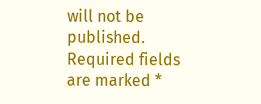will not be published. Required fields are marked *